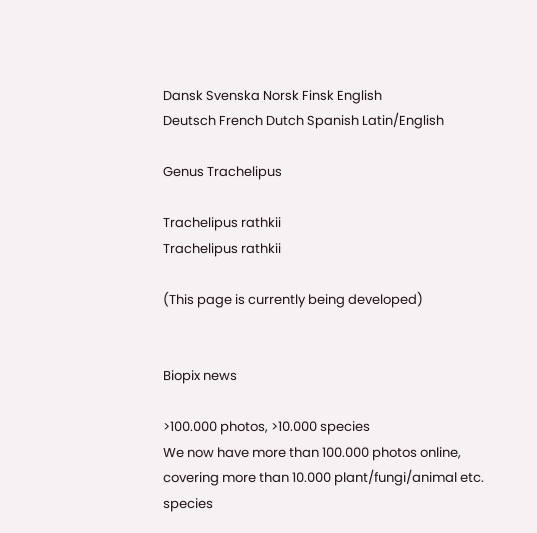Dansk Svenska Norsk Finsk English
Deutsch French Dutch Spanish Latin/English

Genus Trachelipus

Trachelipus rathkii
Trachelipus rathkii

(This page is currently being developed)


Biopix news

>100.000 photos, >10.000 species
We now have more than 100.000 photos online, covering more than 10.000 plant/fungi/animal etc. species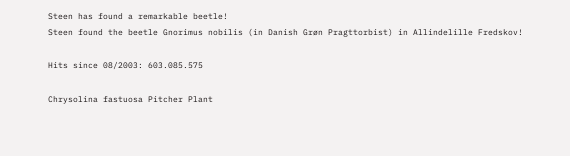Steen has found a remarkable beetle!
Steen found the beetle Gnorimus nobilis (in Danish Grøn Pragttorbist) in Allindelille Fredskov!

Hits since 08/2003: 603.085.575

Chrysolina fastuosa Pitcher Plant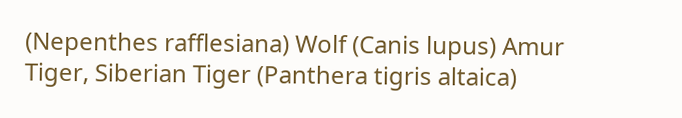(Nepenthes rafflesiana) Wolf (Canis lupus) Amur Tiger, Siberian Tiger (Panthera tigris altaica)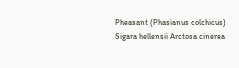Pheasant (Phasianus colchicus) Sigara hellensii Arctosa cinerea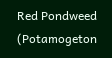Red Pondweed (Potamogeton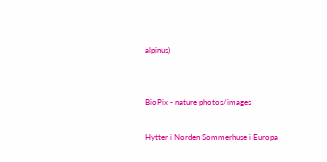alpinus)


BioPix - nature photos/images

Hytter i Norden Sommerhuse i Europa